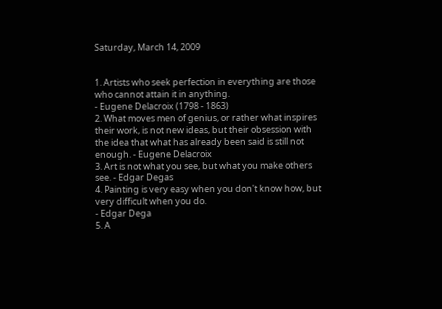Saturday, March 14, 2009


1. Artists who seek perfection in everything are those who cannot attain it in anything.
- Eugene Delacroix (1798 - 1863)
2. What moves men of genius, or rather what inspires their work, is not new ideas, but their obsession with the idea that what has already been said is still not enough. - Eugene Delacroix
3. Art is not what you see, but what you make others see. - Edgar Degas
4. Painting is very easy when you don't know how, but very difficult when you do.
- Edgar Dega
5. A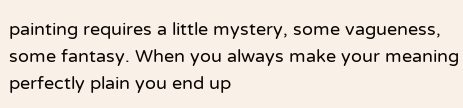painting requires a little mystery, some vagueness, some fantasy. When you always make your meaning perfectly plain you end up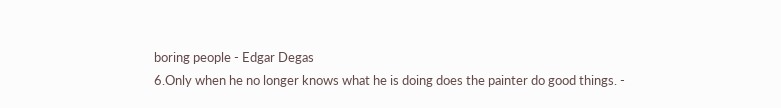boring people - Edgar Degas
6.Only when he no longer knows what he is doing does the painter do good things. -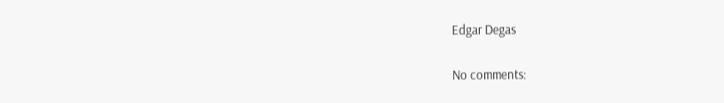Edgar Degas

No comments: